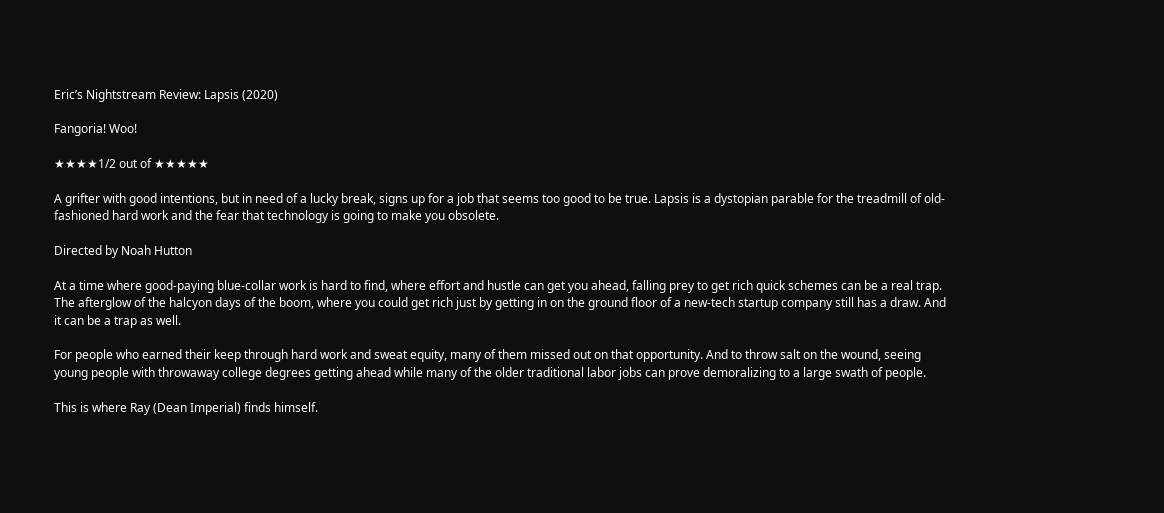Eric’s Nightstream Review: Lapsis (2020)

Fangoria! Woo!

★★★★1/2 out of ★★★★★

A grifter with good intentions, but in need of a lucky break, signs up for a job that seems too good to be true. Lapsis is a dystopian parable for the treadmill of old-fashioned hard work and the fear that technology is going to make you obsolete.

Directed by Noah Hutton

At a time where good-paying blue-collar work is hard to find, where effort and hustle can get you ahead, falling prey to get rich quick schemes can be a real trap. The afterglow of the halcyon days of the boom, where you could get rich just by getting in on the ground floor of a new-tech startup company still has a draw. And it can be a trap as well.

For people who earned their keep through hard work and sweat equity, many of them missed out on that opportunity. And to throw salt on the wound, seeing young people with throwaway college degrees getting ahead while many of the older traditional labor jobs can prove demoralizing to a large swath of people.

This is where Ray (Dean Imperial) finds himself.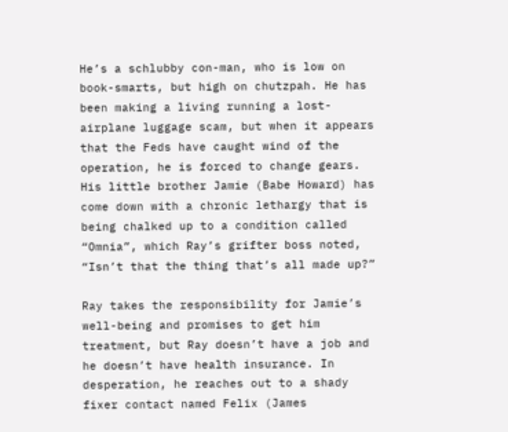He’s a schlubby con-man, who is low on book-smarts, but high on chutzpah. He has been making a living running a lost-airplane luggage scam, but when it appears that the Feds have caught wind of the operation, he is forced to change gears. His little brother Jamie (Babe Howard) has come down with a chronic lethargy that is being chalked up to a condition called “Omnia”, which Ray’s grifter boss noted, “Isn’t that the thing that’s all made up?”

Ray takes the responsibility for Jamie’s well-being and promises to get him treatment, but Ray doesn’t have a job and he doesn’t have health insurance. In desperation, he reaches out to a shady fixer contact named Felix (James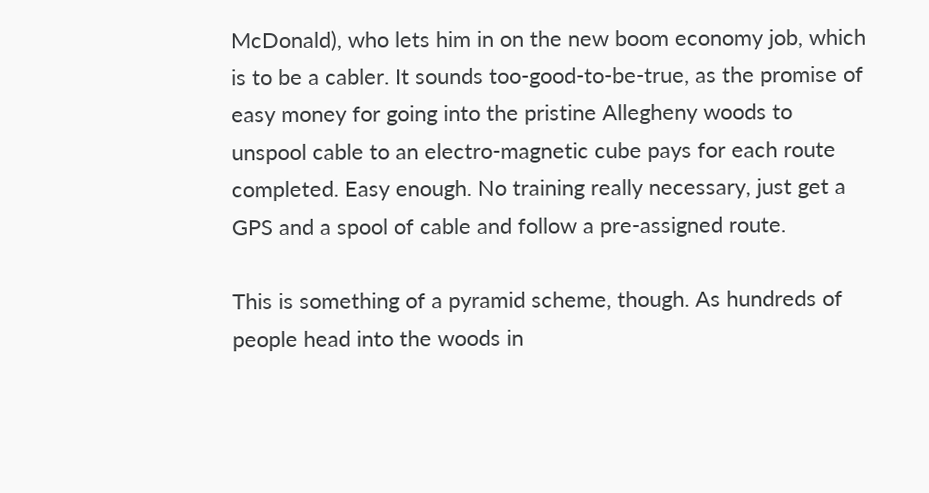McDonald), who lets him in on the new boom economy job, which is to be a cabler. It sounds too-good-to-be-true, as the promise of easy money for going into the pristine Allegheny woods to unspool cable to an electro-magnetic cube pays for each route completed. Easy enough. No training really necessary, just get a GPS and a spool of cable and follow a pre-assigned route.

This is something of a pyramid scheme, though. As hundreds of people head into the woods in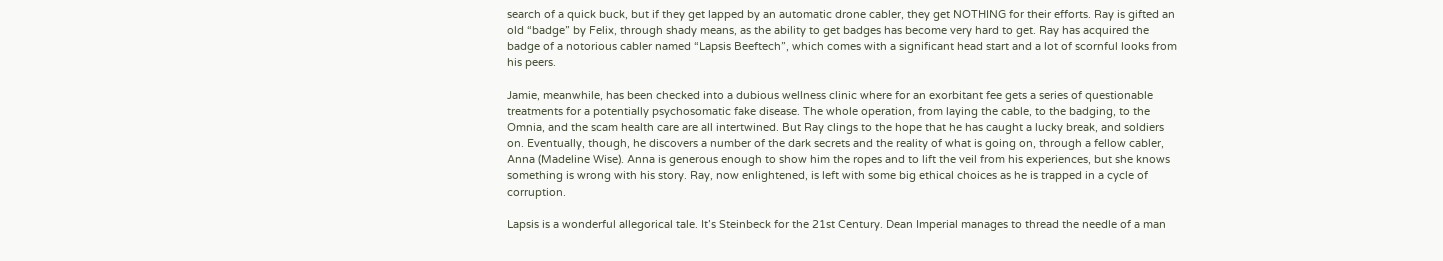search of a quick buck, but if they get lapped by an automatic drone cabler, they get NOTHING for their efforts. Ray is gifted an old “badge” by Felix, through shady means, as the ability to get badges has become very hard to get. Ray has acquired the badge of a notorious cabler named “Lapsis Beeftech”, which comes with a significant head start and a lot of scornful looks from his peers.

Jamie, meanwhile, has been checked into a dubious wellness clinic where for an exorbitant fee gets a series of questionable treatments for a potentially psychosomatic fake disease. The whole operation, from laying the cable, to the badging, to the Omnia, and the scam health care are all intertwined. But Ray clings to the hope that he has caught a lucky break, and soldiers on. Eventually, though, he discovers a number of the dark secrets and the reality of what is going on, through a fellow cabler, Anna (Madeline Wise). Anna is generous enough to show him the ropes and to lift the veil from his experiences, but she knows something is wrong with his story. Ray, now enlightened, is left with some big ethical choices as he is trapped in a cycle of corruption.

Lapsis is a wonderful allegorical tale. It’s Steinbeck for the 21st Century. Dean Imperial manages to thread the needle of a man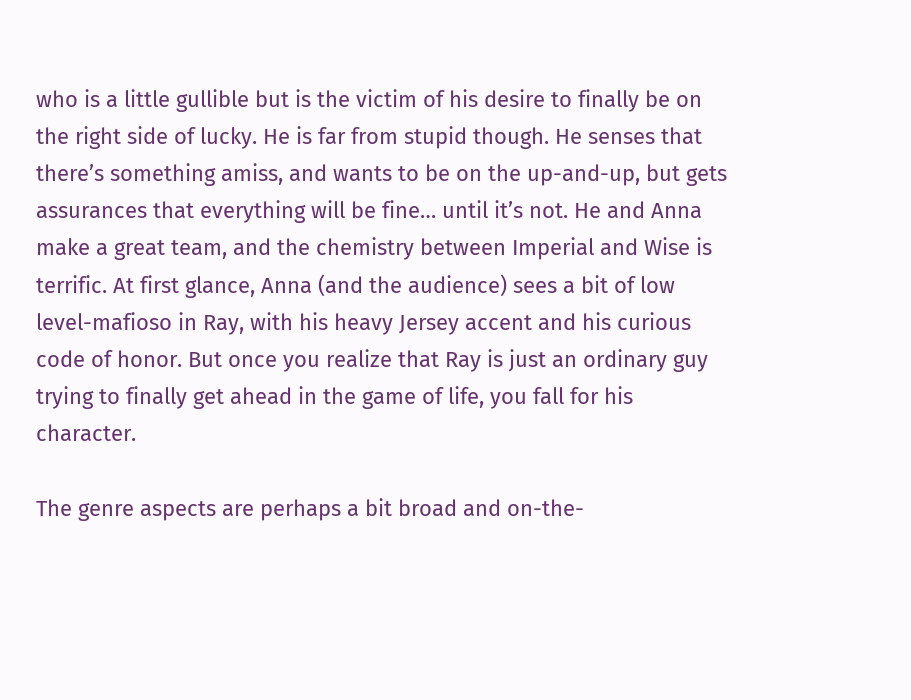who is a little gullible but is the victim of his desire to finally be on the right side of lucky. He is far from stupid though. He senses that there’s something amiss, and wants to be on the up-and-up, but gets assurances that everything will be fine… until it’s not. He and Anna make a great team, and the chemistry between Imperial and Wise is terrific. At first glance, Anna (and the audience) sees a bit of low level-mafioso in Ray, with his heavy Jersey accent and his curious code of honor. But once you realize that Ray is just an ordinary guy trying to finally get ahead in the game of life, you fall for his character.

The genre aspects are perhaps a bit broad and on-the-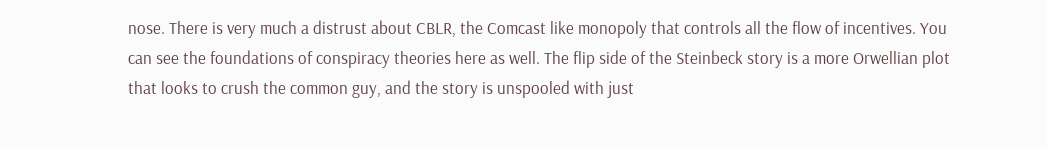nose. There is very much a distrust about CBLR, the Comcast like monopoly that controls all the flow of incentives. You can see the foundations of conspiracy theories here as well. The flip side of the Steinbeck story is a more Orwellian plot that looks to crush the common guy, and the story is unspooled with just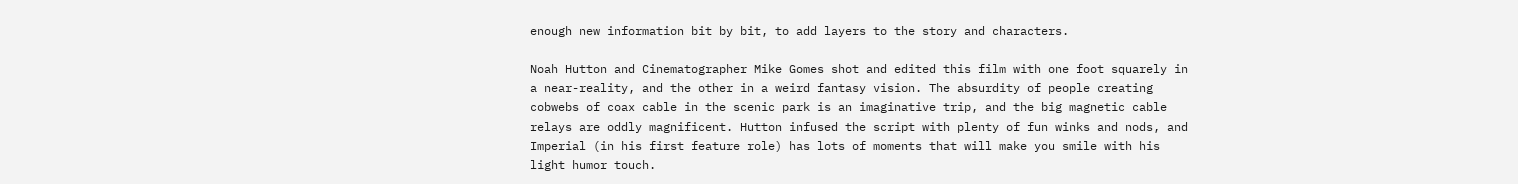enough new information bit by bit, to add layers to the story and characters.

Noah Hutton and Cinematographer Mike Gomes shot and edited this film with one foot squarely in a near-reality, and the other in a weird fantasy vision. The absurdity of people creating cobwebs of coax cable in the scenic park is an imaginative trip, and the big magnetic cable relays are oddly magnificent. Hutton infused the script with plenty of fun winks and nods, and Imperial (in his first feature role) has lots of moments that will make you smile with his light humor touch.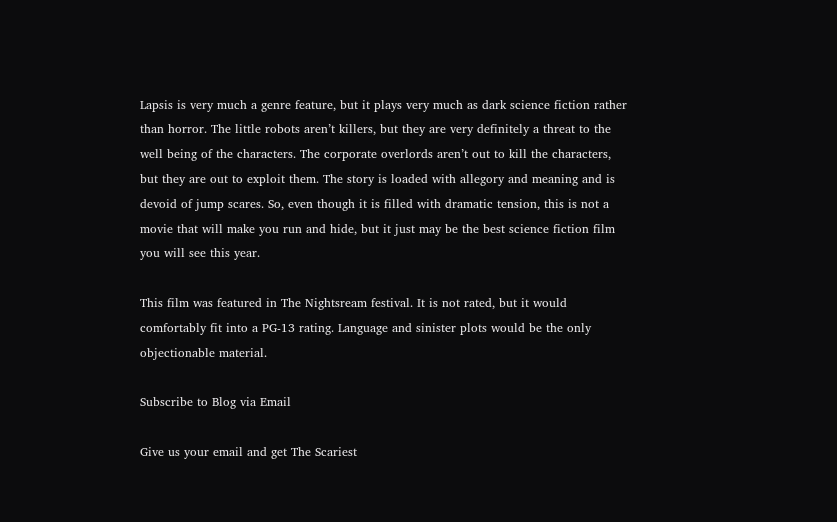Lapsis is very much a genre feature, but it plays very much as dark science fiction rather than horror. The little robots aren’t killers, but they are very definitely a threat to the well being of the characters. The corporate overlords aren’t out to kill the characters, but they are out to exploit them. The story is loaded with allegory and meaning and is devoid of jump scares. So, even though it is filled with dramatic tension, this is not a movie that will make you run and hide, but it just may be the best science fiction film you will see this year.

This film was featured in The Nightsream festival. It is not rated, but it would comfortably fit into a PG-13 rating. Language and sinister plots would be the only objectionable material.

Subscribe to Blog via Email

Give us your email and get The Scariest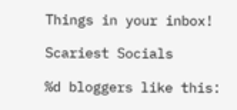Things in your inbox!

Scariest Socials

%d bloggers like this: